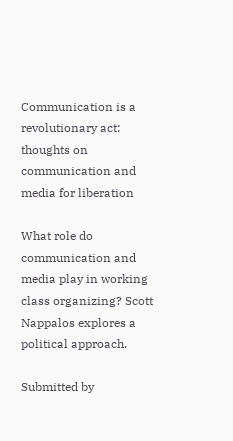Communication is a revolutionary act: thoughts on communication and media for liberation

What role do communication and media play in working class organizing? Scott Nappalos explores a political approach.

Submitted by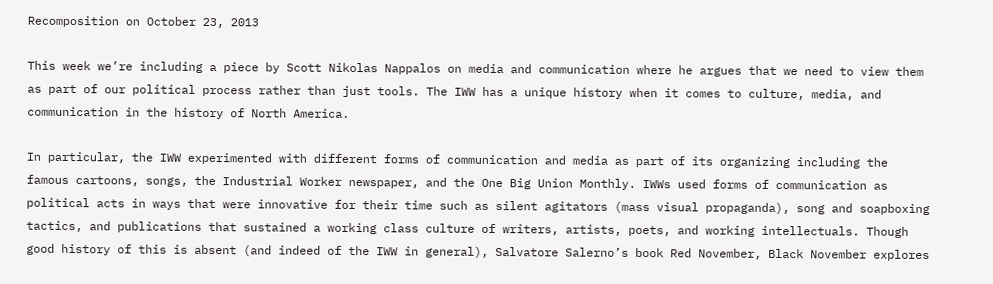Recomposition on October 23, 2013

This week we’re including a piece by Scott Nikolas Nappalos on media and communication where he argues that we need to view them as part of our political process rather than just tools. The IWW has a unique history when it comes to culture, media, and communication in the history of North America.

In particular, the IWW experimented with different forms of communication and media as part of its organizing including the famous cartoons, songs, the Industrial Worker newspaper, and the One Big Union Monthly. IWWs used forms of communication as political acts in ways that were innovative for their time such as silent agitators (mass visual propaganda), song and soapboxing tactics, and publications that sustained a working class culture of writers, artists, poets, and working intellectuals. Though good history of this is absent (and indeed of the IWW in general), Salvatore Salerno’s book Red November, Black November explores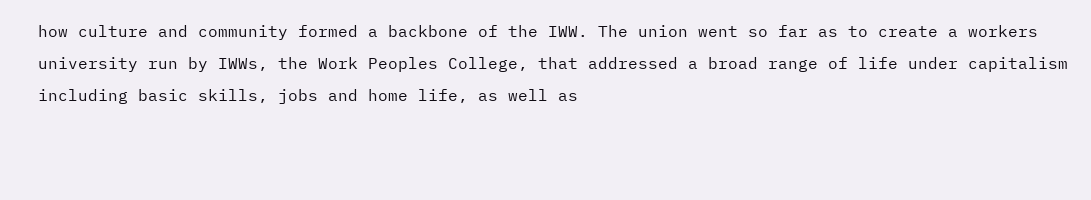how culture and community formed a backbone of the IWW. The union went so far as to create a workers university run by IWWs, the Work Peoples College, that addressed a broad range of life under capitalism including basic skills, jobs and home life, as well as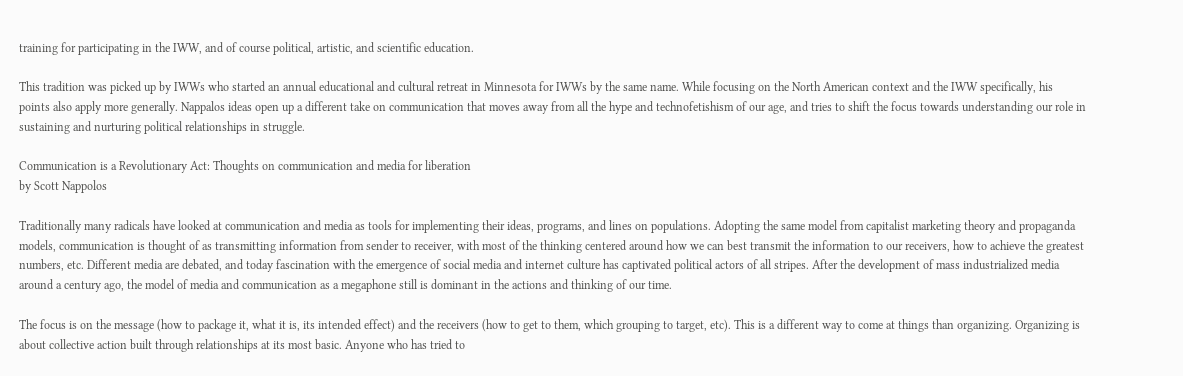training for participating in the IWW, and of course political, artistic, and scientific education.

This tradition was picked up by IWWs who started an annual educational and cultural retreat in Minnesota for IWWs by the same name. While focusing on the North American context and the IWW specifically, his points also apply more generally. Nappalos ideas open up a different take on communication that moves away from all the hype and technofetishism of our age, and tries to shift the focus towards understanding our role in sustaining and nurturing political relationships in struggle.

Communication is a Revolutionary Act: Thoughts on communication and media for liberation
by Scott Nappolos

Traditionally many radicals have looked at communication and media as tools for implementing their ideas, programs, and lines on populations. Adopting the same model from capitalist marketing theory and propaganda models, communication is thought of as transmitting information from sender to receiver, with most of the thinking centered around how we can best transmit the information to our receivers, how to achieve the greatest numbers, etc. Different media are debated, and today fascination with the emergence of social media and internet culture has captivated political actors of all stripes. After the development of mass industrialized media around a century ago, the model of media and communication as a megaphone still is dominant in the actions and thinking of our time.

The focus is on the message (how to package it, what it is, its intended effect) and the receivers (how to get to them, which grouping to target, etc). This is a different way to come at things than organizing. Organizing is about collective action built through relationships at its most basic. Anyone who has tried to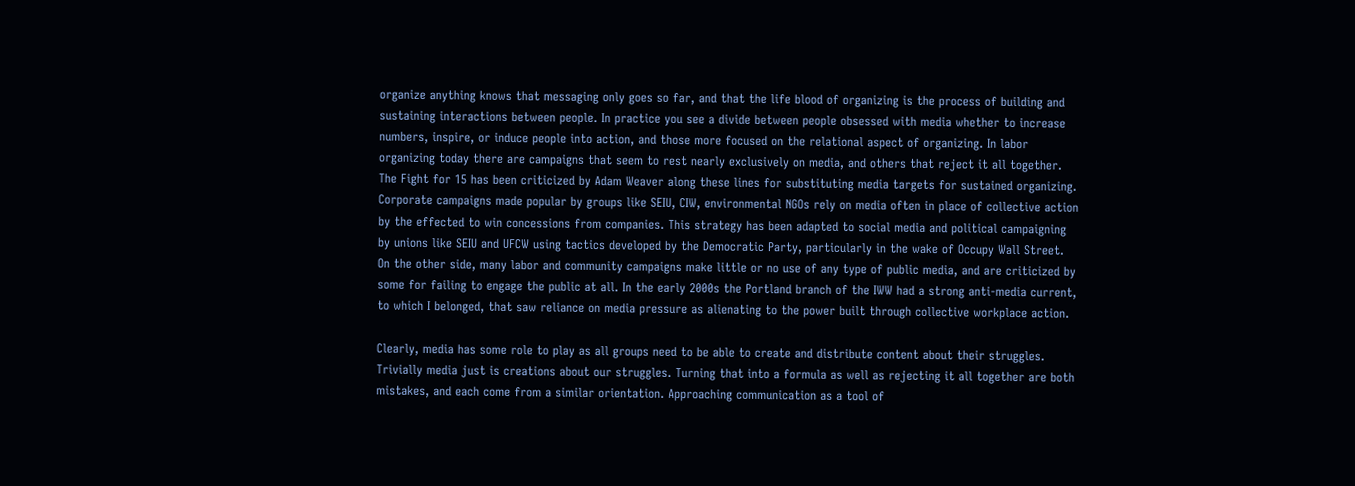organize anything knows that messaging only goes so far, and that the life blood of organizing is the process of building and sustaining interactions between people. In practice you see a divide between people obsessed with media whether to increase numbers, inspire, or induce people into action, and those more focused on the relational aspect of organizing. In labor organizing today there are campaigns that seem to rest nearly exclusively on media, and others that reject it all together. The Fight for 15 has been criticized by Adam Weaver along these lines for substituting media targets for sustained organizing. Corporate campaigns made popular by groups like SEIU, CIW, environmental NGOs rely on media often in place of collective action by the effected to win concessions from companies. This strategy has been adapted to social media and political campaigning by unions like SEIU and UFCW using tactics developed by the Democratic Party, particularly in the wake of Occupy Wall Street. On the other side, many labor and community campaigns make little or no use of any type of public media, and are criticized by some for failing to engage the public at all. In the early 2000s the Portland branch of the IWW had a strong anti-media current, to which I belonged, that saw reliance on media pressure as alienating to the power built through collective workplace action.

Clearly, media has some role to play as all groups need to be able to create and distribute content about their struggles. Trivially media just is creations about our struggles. Turning that into a formula as well as rejecting it all together are both mistakes, and each come from a similar orientation. Approaching communication as a tool of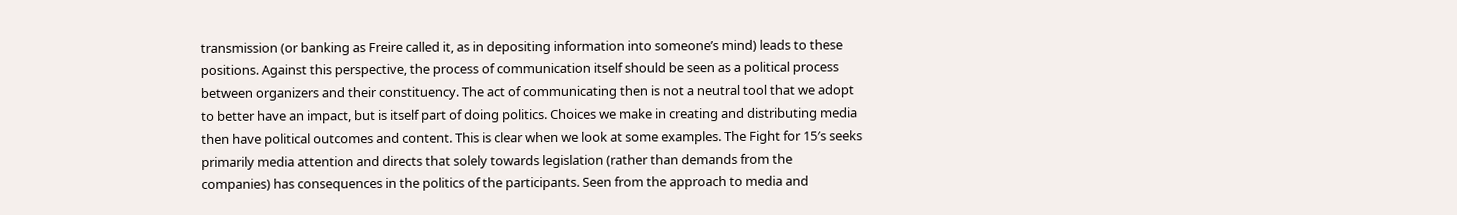transmission (or banking as Freire called it, as in depositing information into someone’s mind) leads to these positions. Against this perspective, the process of communication itself should be seen as a political process between organizers and their constituency. The act of communicating then is not a neutral tool that we adopt to better have an impact, but is itself part of doing politics. Choices we make in creating and distributing media then have political outcomes and content. This is clear when we look at some examples. The Fight for 15′s seeks primarily media attention and directs that solely towards legislation (rather than demands from the companies) has consequences in the politics of the participants. Seen from the approach to media and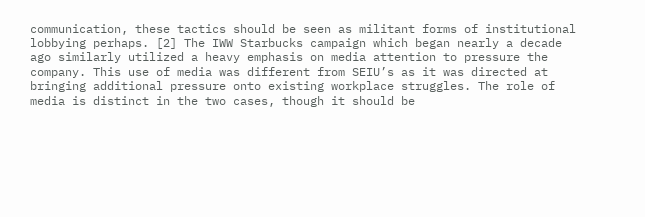communication, these tactics should be seen as militant forms of institutional lobbying perhaps. [2] The IWW Starbucks campaign which began nearly a decade ago similarly utilized a heavy emphasis on media attention to pressure the company. This use of media was different from SEIU’s as it was directed at bringing additional pressure onto existing workplace struggles. The role of media is distinct in the two cases, though it should be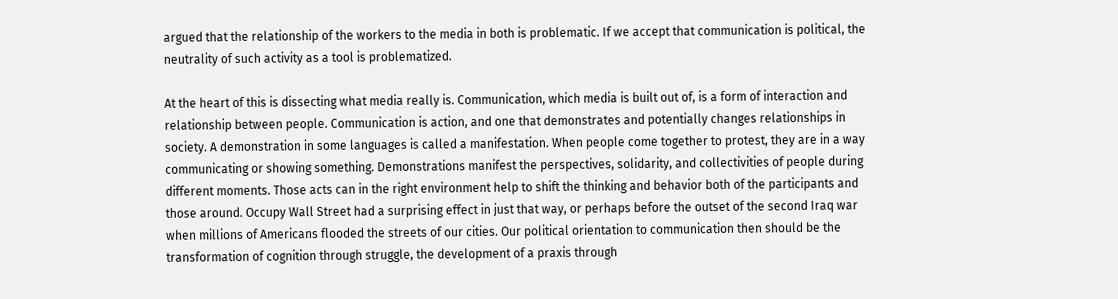argued that the relationship of the workers to the media in both is problematic. If we accept that communication is political, the neutrality of such activity as a tool is problematized.

At the heart of this is dissecting what media really is. Communication, which media is built out of, is a form of interaction and relationship between people. Communication is action, and one that demonstrates and potentially changes relationships in society. A demonstration in some languages is called a manifestation. When people come together to protest, they are in a way communicating or showing something. Demonstrations manifest the perspectives, solidarity, and collectivities of people during different moments. Those acts can in the right environment help to shift the thinking and behavior both of the participants and those around. Occupy Wall Street had a surprising effect in just that way, or perhaps before the outset of the second Iraq war when millions of Americans flooded the streets of our cities. Our political orientation to communication then should be the transformation of cognition through struggle, the development of a praxis through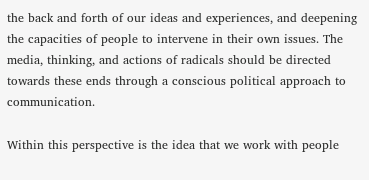the back and forth of our ideas and experiences, and deepening the capacities of people to intervene in their own issues. The media, thinking, and actions of radicals should be directed towards these ends through a conscious political approach to communication.

Within this perspective is the idea that we work with people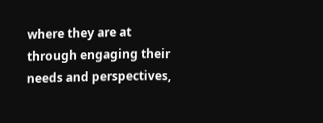where they are at through engaging their needs and perspectives,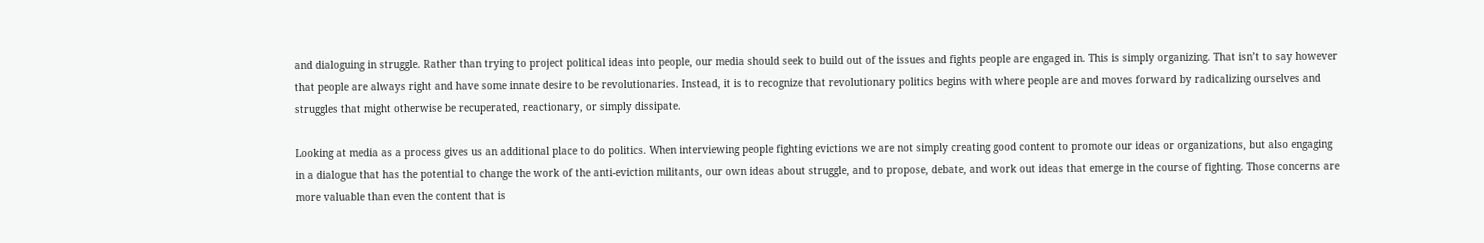and dialoguing in struggle. Rather than trying to project political ideas into people, our media should seek to build out of the issues and fights people are engaged in. This is simply organizing. That isn’t to say however that people are always right and have some innate desire to be revolutionaries. Instead, it is to recognize that revolutionary politics begins with where people are and moves forward by radicalizing ourselves and struggles that might otherwise be recuperated, reactionary, or simply dissipate.

Looking at media as a process gives us an additional place to do politics. When interviewing people fighting evictions we are not simply creating good content to promote our ideas or organizations, but also engaging in a dialogue that has the potential to change the work of the anti-eviction militants, our own ideas about struggle, and to propose, debate, and work out ideas that emerge in the course of fighting. Those concerns are more valuable than even the content that is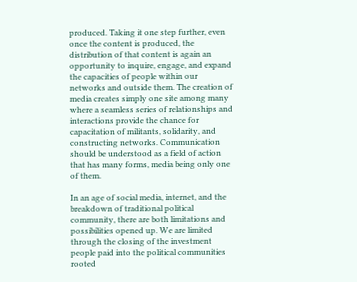produced. Taking it one step further, even once the content is produced, the distribution of that content is again an opportunity to inquire, engage, and expand the capacities of people within our networks and outside them. The creation of media creates simply one site among many where a seamless series of relationships and interactions provide the chance for capacitation of militants, solidarity, and constructing networks. Communication should be understood as a field of action that has many forms, media being only one of them.

In an age of social media, internet, and the breakdown of traditional political community, there are both limitations and possibilities opened up. We are limited through the closing of the investment people paid into the political communities rooted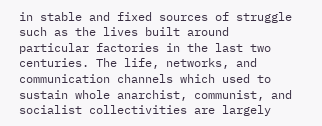in stable and fixed sources of struggle such as the lives built around particular factories in the last two centuries. The life, networks, and communication channels which used to sustain whole anarchist, communist, and socialist collectivities are largely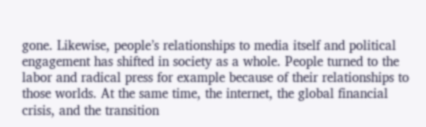gone. Likewise, people’s relationships to media itself and political engagement has shifted in society as a whole. People turned to the labor and radical press for example because of their relationships to those worlds. At the same time, the internet, the global financial crisis, and the transition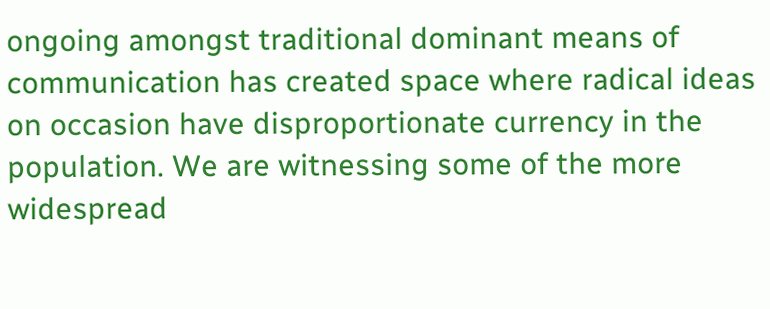ongoing amongst traditional dominant means of communication has created space where radical ideas on occasion have disproportionate currency in the population. We are witnessing some of the more widespread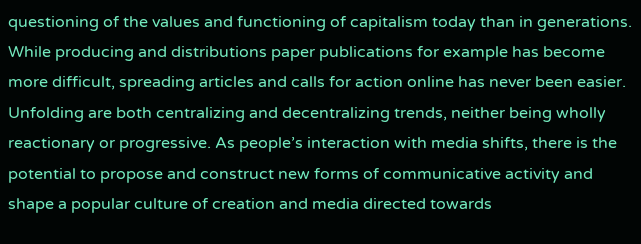questioning of the values and functioning of capitalism today than in generations. While producing and distributions paper publications for example has become more difficult, spreading articles and calls for action online has never been easier. Unfolding are both centralizing and decentralizing trends, neither being wholly reactionary or progressive. As people’s interaction with media shifts, there is the potential to propose and construct new forms of communicative activity and shape a popular culture of creation and media directed towards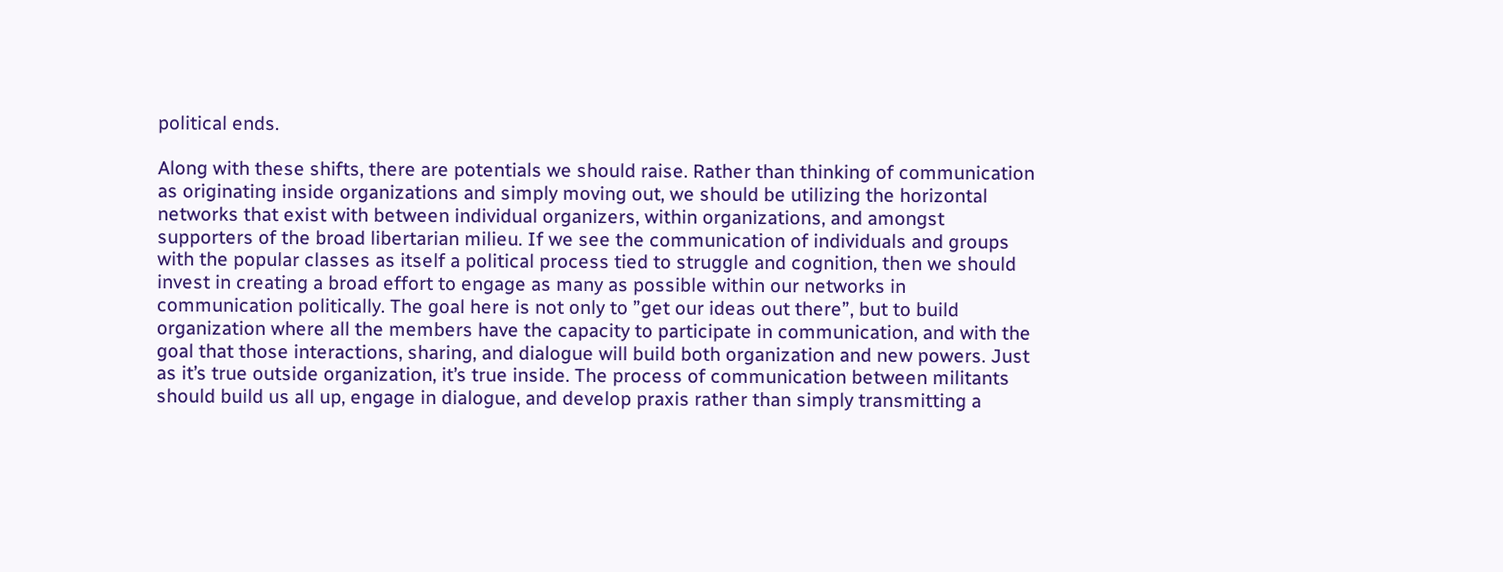political ends.

Along with these shifts, there are potentials we should raise. Rather than thinking of communication as originating inside organizations and simply moving out, we should be utilizing the horizontal networks that exist with between individual organizers, within organizations, and amongst supporters of the broad libertarian milieu. If we see the communication of individuals and groups with the popular classes as itself a political process tied to struggle and cognition, then we should invest in creating a broad effort to engage as many as possible within our networks in communication politically. The goal here is not only to ”get our ideas out there”, but to build organization where all the members have the capacity to participate in communication, and with the goal that those interactions, sharing, and dialogue will build both organization and new powers. Just as it’s true outside organization, it’s true inside. The process of communication between militants should build us all up, engage in dialogue, and develop praxis rather than simply transmitting a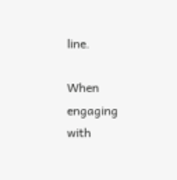line.

When engaging with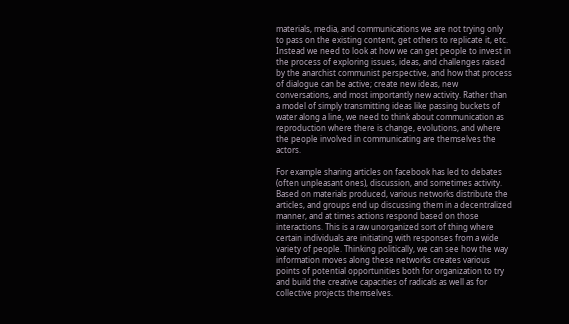materials, media, and communications we are not trying only to pass on the existing content, get others to replicate it, etc. Instead we need to look at how we can get people to invest in the process of exploring issues, ideas, and challenges raised by the anarchist communist perspective, and how that process of dialogue can be active; create new ideas, new conversations, and most importantly new activity. Rather than a model of simply transmitting ideas like passing buckets of water along a line, we need to think about communication as reproduction where there is change, evolutions, and where the people involved in communicating are themselves the actors.

For example sharing articles on facebook has led to debates (often unpleasant ones), discussion, and sometimes activity. Based on materials produced, various networks distribute the articles, and groups end up discussing them in a decentralized manner, and at times actions respond based on those interactions. This is a raw unorganized sort of thing where certain individuals are initiating with responses from a wide variety of people. Thinking politically, we can see how the way information moves along these networks creates various points of potential opportunities both for organization to try and build the creative capacities of radicals as well as for collective projects themselves.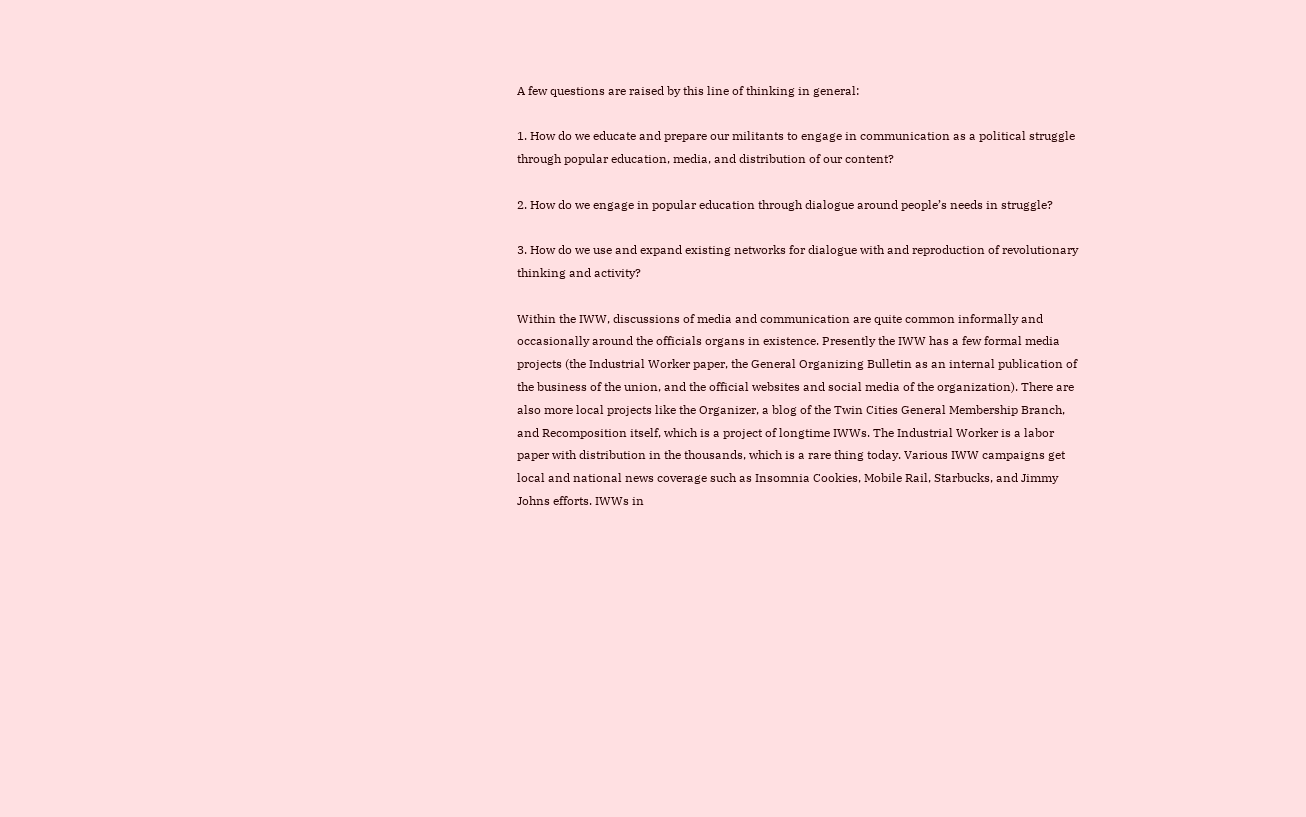A few questions are raised by this line of thinking in general:

1. How do we educate and prepare our militants to engage in communication as a political struggle through popular education, media, and distribution of our content?

2. How do we engage in popular education through dialogue around people’s needs in struggle?

3. How do we use and expand existing networks for dialogue with and reproduction of revolutionary thinking and activity?

Within the IWW, discussions of media and communication are quite common informally and occasionally around the officials organs in existence. Presently the IWW has a few formal media projects (the Industrial Worker paper, the General Organizing Bulletin as an internal publication of the business of the union, and the official websites and social media of the organization). There are also more local projects like the Organizer, a blog of the Twin Cities General Membership Branch, and Recomposition itself, which is a project of longtime IWWs. The Industrial Worker is a labor paper with distribution in the thousands, which is a rare thing today. Various IWW campaigns get local and national news coverage such as Insomnia Cookies, Mobile Rail, Starbucks, and Jimmy Johns efforts. IWWs in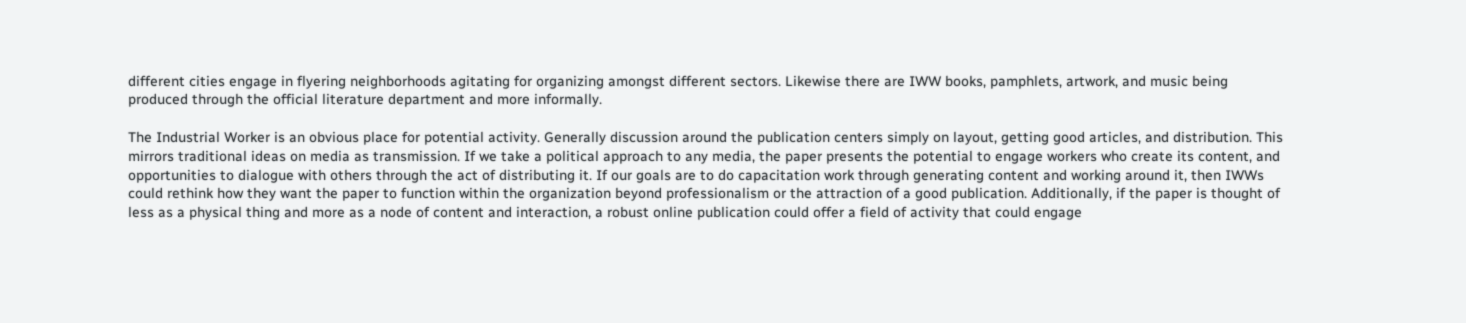different cities engage in flyering neighborhoods agitating for organizing amongst different sectors. Likewise there are IWW books, pamphlets, artwork, and music being produced through the official literature department and more informally.

The Industrial Worker is an obvious place for potential activity. Generally discussion around the publication centers simply on layout, getting good articles, and distribution. This mirrors traditional ideas on media as transmission. If we take a political approach to any media, the paper presents the potential to engage workers who create its content, and opportunities to dialogue with others through the act of distributing it. If our goals are to do capacitation work through generating content and working around it, then IWWs could rethink how they want the paper to function within the organization beyond professionalism or the attraction of a good publication. Additionally, if the paper is thought of less as a physical thing and more as a node of content and interaction, a robust online publication could offer a field of activity that could engage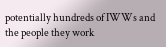potentially hundreds of IWWs and the people they work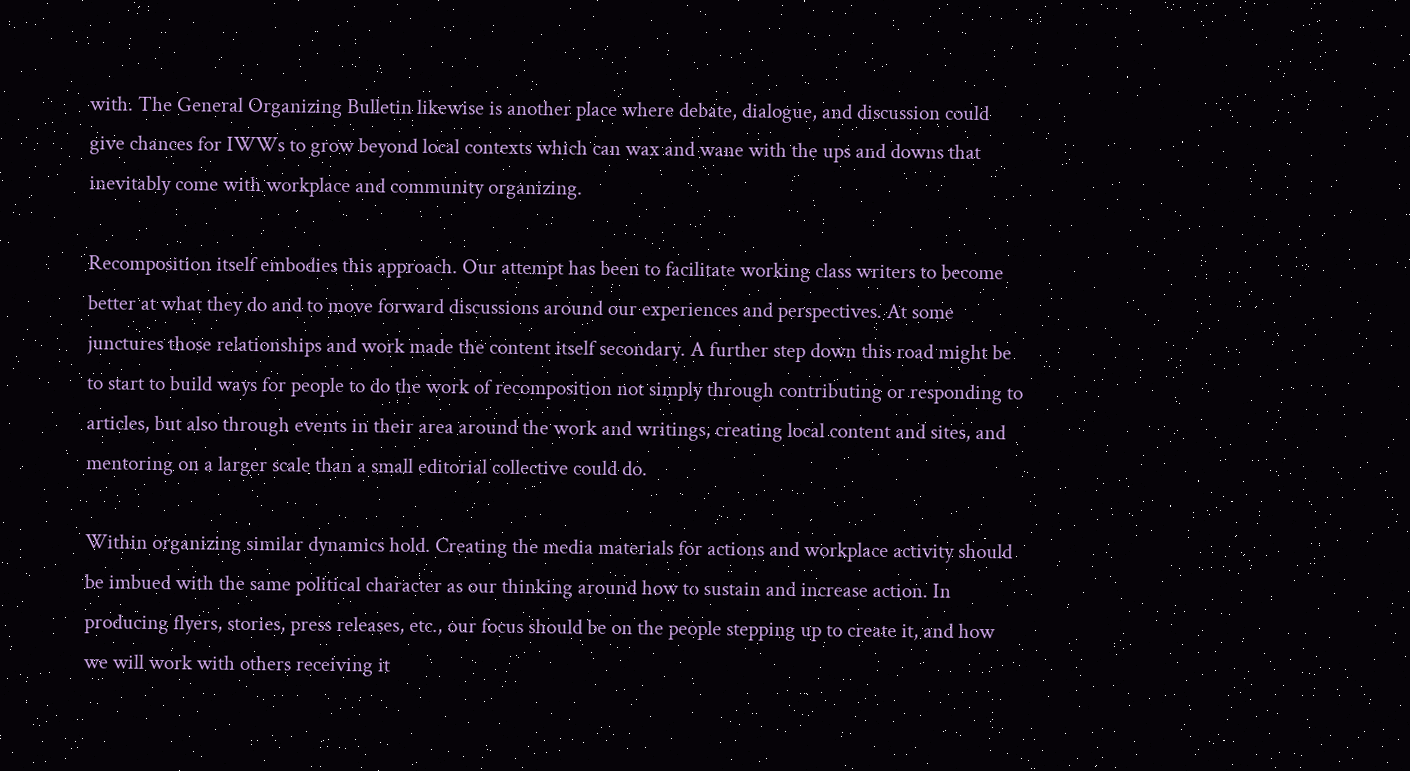with. The General Organizing Bulletin likewise is another place where debate, dialogue, and discussion could give chances for IWWs to grow beyond local contexts which can wax and wane with the ups and downs that inevitably come with workplace and community organizing.

Recomposition itself embodies this approach. Our attempt has been to facilitate working class writers to become better at what they do and to move forward discussions around our experiences and perspectives. At some junctures those relationships and work made the content itself secondary. A further step down this road might be to start to build ways for people to do the work of recomposition not simply through contributing or responding to articles, but also through events in their area around the work and writings, creating local content and sites, and mentoring on a larger scale than a small editorial collective could do.

Within organizing similar dynamics hold. Creating the media materials for actions and workplace activity should be imbued with the same political character as our thinking around how to sustain and increase action. In producing flyers, stories, press releases, etc., our focus should be on the people stepping up to create it, and how we will work with others receiving it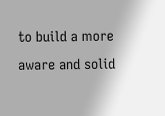to build a more aware and solid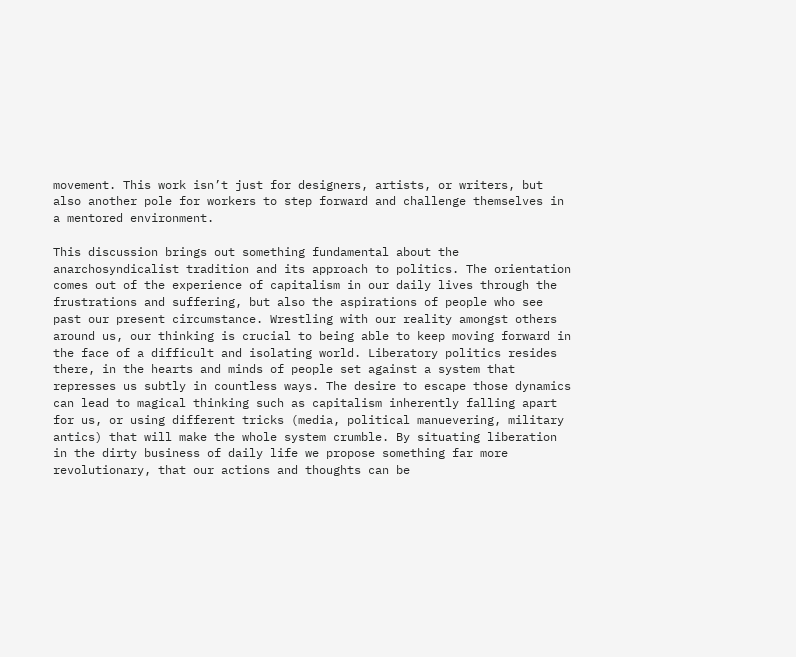movement. This work isn’t just for designers, artists, or writers, but also another pole for workers to step forward and challenge themselves in a mentored environment.

This discussion brings out something fundamental about the anarchosyndicalist tradition and its approach to politics. The orientation comes out of the experience of capitalism in our daily lives through the frustrations and suffering, but also the aspirations of people who see past our present circumstance. Wrestling with our reality amongst others around us, our thinking is crucial to being able to keep moving forward in the face of a difficult and isolating world. Liberatory politics resides there, in the hearts and minds of people set against a system that represses us subtly in countless ways. The desire to escape those dynamics can lead to magical thinking such as capitalism inherently falling apart for us, or using different tricks (media, political manuevering, military antics) that will make the whole system crumble. By situating liberation in the dirty business of daily life we propose something far more revolutionary, that our actions and thoughts can be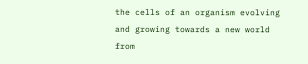the cells of an organism evolving and growing towards a new world from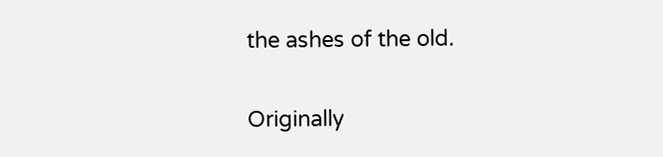the ashes of the old.

Originally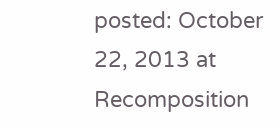posted: October 22, 2013 at Recomposition